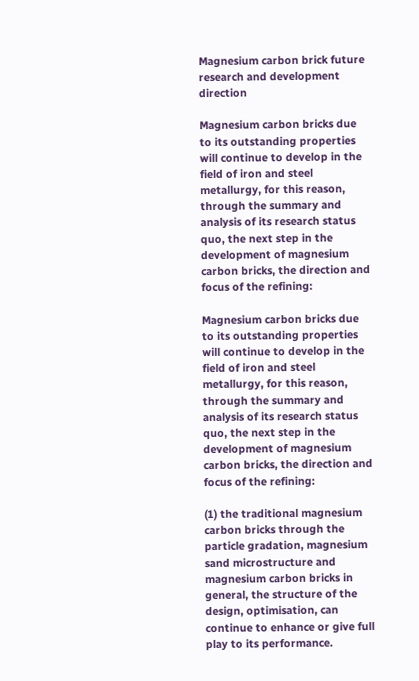Magnesium carbon brick future research and development direction

Magnesium carbon bricks due to its outstanding properties will continue to develop in the field of iron and steel metallurgy, for this reason, through the summary and analysis of its research status quo, the next step in the development of magnesium carbon bricks, the direction and focus of the refining:

Magnesium carbon bricks due to its outstanding properties will continue to develop in the field of iron and steel metallurgy, for this reason, through the summary and analysis of its research status quo, the next step in the development of magnesium carbon bricks, the direction and focus of the refining:

(1) the traditional magnesium carbon bricks through the particle gradation, magnesium sand microstructure and magnesium carbon bricks in general, the structure of the design, optimisation, can continue to enhance or give full play to its performance.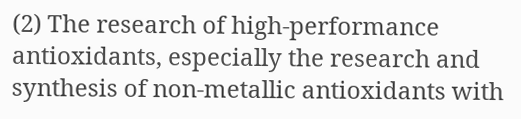(2) The research of high-performance antioxidants, especially the research and synthesis of non-metallic antioxidants with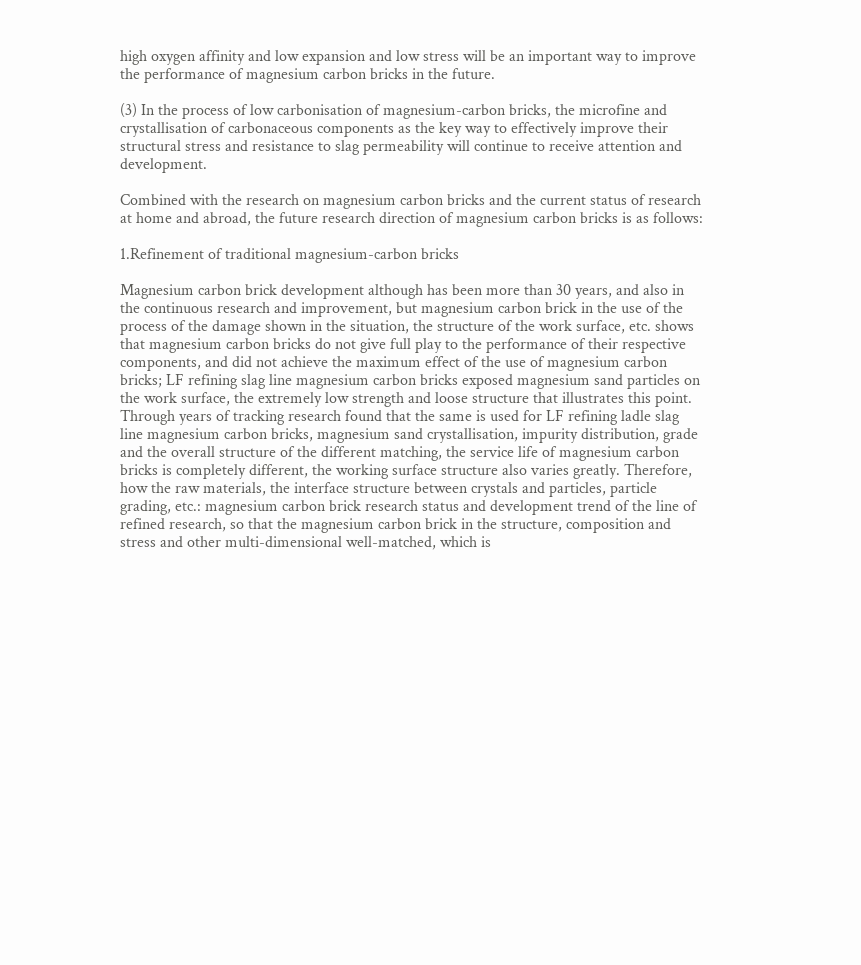high oxygen affinity and low expansion and low stress will be an important way to improve the performance of magnesium carbon bricks in the future.

(3) In the process of low carbonisation of magnesium-carbon bricks, the microfine and crystallisation of carbonaceous components as the key way to effectively improve their structural stress and resistance to slag permeability will continue to receive attention and development.

Combined with the research on magnesium carbon bricks and the current status of research at home and abroad, the future research direction of magnesium carbon bricks is as follows:

1.Refinement of traditional magnesium-carbon bricks

Magnesium carbon brick development although has been more than 30 years, and also in the continuous research and improvement, but magnesium carbon brick in the use of the process of the damage shown in the situation, the structure of the work surface, etc. shows that magnesium carbon bricks do not give full play to the performance of their respective components, and did not achieve the maximum effect of the use of magnesium carbon bricks; LF refining slag line magnesium carbon bricks exposed magnesium sand particles on the work surface, the extremely low strength and loose structure that illustrates this point. Through years of tracking research found that the same is used for LF refining ladle slag line magnesium carbon bricks, magnesium sand crystallisation, impurity distribution, grade and the overall structure of the different matching, the service life of magnesium carbon bricks is completely different, the working surface structure also varies greatly. Therefore, how the raw materials, the interface structure between crystals and particles, particle grading, etc.: magnesium carbon brick research status and development trend of the line of refined research, so that the magnesium carbon brick in the structure, composition and stress and other multi-dimensional well-matched, which is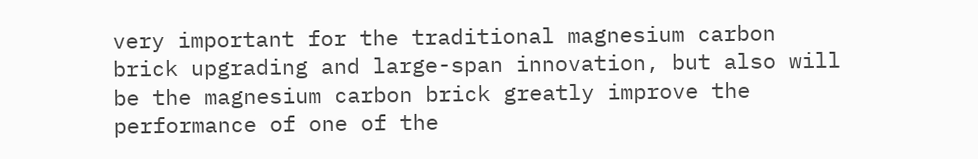very important for the traditional magnesium carbon brick upgrading and large-span innovation, but also will be the magnesium carbon brick greatly improve the performance of one of the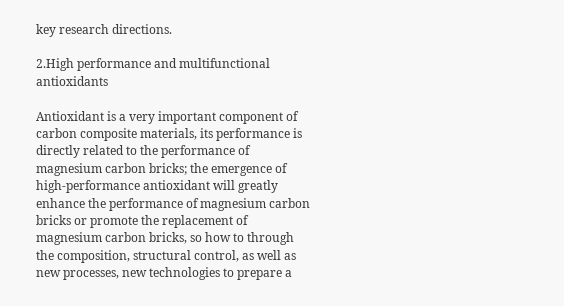key research directions.

2.High performance and multifunctional antioxidants

Antioxidant is a very important component of carbon composite materials, its performance is directly related to the performance of magnesium carbon bricks; the emergence of high-performance antioxidant will greatly enhance the performance of magnesium carbon bricks or promote the replacement of magnesium carbon bricks, so how to through the composition, structural control, as well as new processes, new technologies to prepare a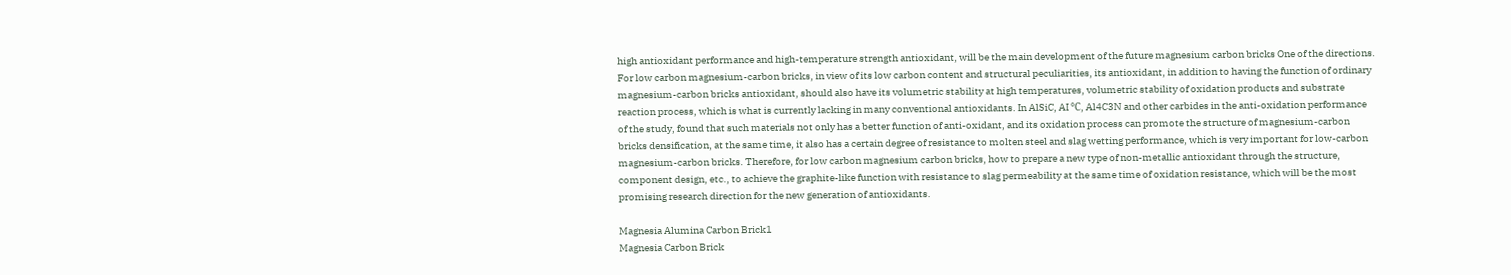high antioxidant performance and high-temperature strength antioxidant, will be the main development of the future magnesium carbon bricks One of the directions. For low carbon magnesium-carbon bricks, in view of its low carbon content and structural peculiarities, its antioxidant, in addition to having the function of ordinary magnesium-carbon bricks antioxidant, should also have its volumetric stability at high temperatures, volumetric stability of oxidation products and substrate reaction process, which is what is currently lacking in many conventional antioxidants. In AlSiC, AI ℃, Al4C3N and other carbides in the anti-oxidation performance of the study, found that such materials not only has a better function of anti-oxidant, and its oxidation process can promote the structure of magnesium-carbon bricks densification, at the same time, it also has a certain degree of resistance to molten steel and slag wetting performance, which is very important for low-carbon magnesium-carbon bricks. Therefore, for low carbon magnesium carbon bricks, how to prepare a new type of non-metallic antioxidant through the structure, component design, etc., to achieve the graphite-like function with resistance to slag permeability at the same time of oxidation resistance, which will be the most promising research direction for the new generation of antioxidants.

Magnesia Alumina Carbon Brick1
Magnesia Carbon Brick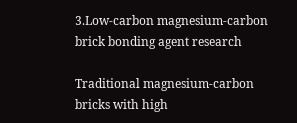3.Low-carbon magnesium-carbon brick bonding agent research

Traditional magnesium-carbon bricks with high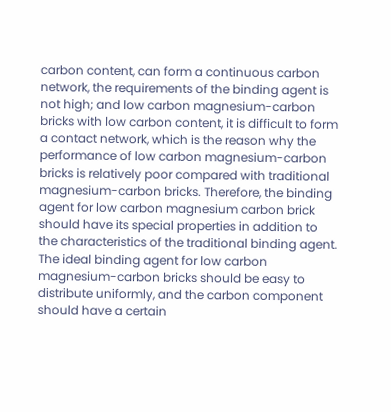carbon content, can form a continuous carbon network, the requirements of the binding agent is not high; and low carbon magnesium-carbon bricks with low carbon content, it is difficult to form a contact network, which is the reason why the performance of low carbon magnesium-carbon bricks is relatively poor compared with traditional magnesium-carbon bricks. Therefore, the binding agent for low carbon magnesium carbon brick should have its special properties in addition to the characteristics of the traditional binding agent. The ideal binding agent for low carbon magnesium-carbon bricks should be easy to distribute uniformly, and the carbon component should have a certain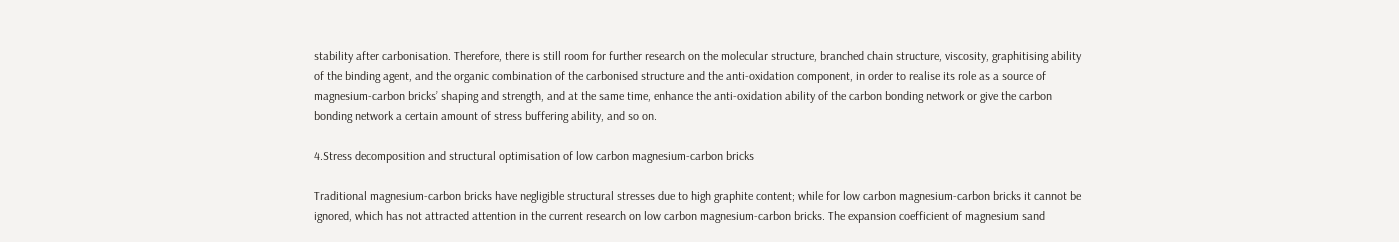stability after carbonisation. Therefore, there is still room for further research on the molecular structure, branched chain structure, viscosity, graphitising ability of the binding agent, and the organic combination of the carbonised structure and the anti-oxidation component, in order to realise its role as a source of magnesium-carbon bricks’ shaping and strength, and at the same time, enhance the anti-oxidation ability of the carbon bonding network or give the carbon bonding network a certain amount of stress buffering ability, and so on.

4.Stress decomposition and structural optimisation of low carbon magnesium-carbon bricks

Traditional magnesium-carbon bricks have negligible structural stresses due to high graphite content; while for low carbon magnesium-carbon bricks it cannot be ignored, which has not attracted attention in the current research on low carbon magnesium-carbon bricks. The expansion coefficient of magnesium sand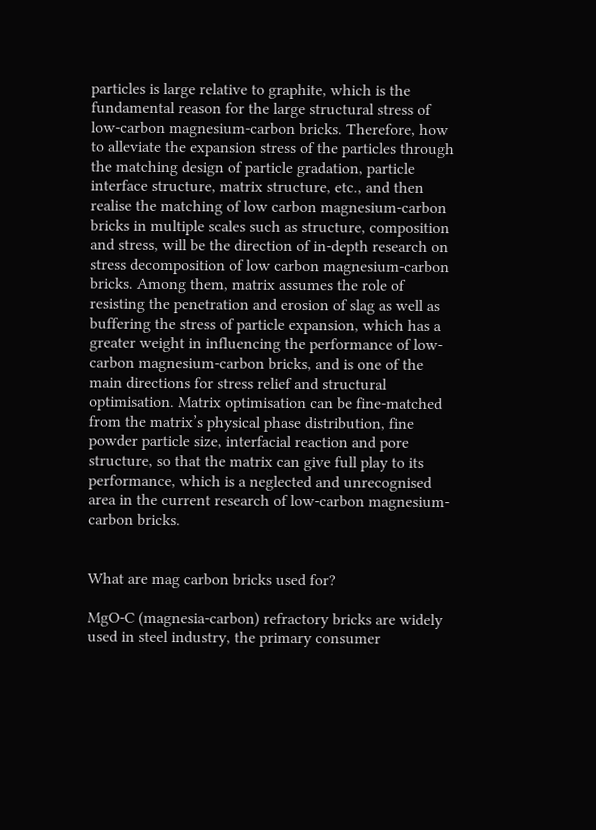particles is large relative to graphite, which is the fundamental reason for the large structural stress of low-carbon magnesium-carbon bricks. Therefore, how to alleviate the expansion stress of the particles through the matching design of particle gradation, particle interface structure, matrix structure, etc., and then realise the matching of low carbon magnesium-carbon bricks in multiple scales such as structure, composition and stress, will be the direction of in-depth research on stress decomposition of low carbon magnesium-carbon bricks. Among them, matrix assumes the role of resisting the penetration and erosion of slag as well as buffering the stress of particle expansion, which has a greater weight in influencing the performance of low-carbon magnesium-carbon bricks, and is one of the main directions for stress relief and structural optimisation. Matrix optimisation can be fine-matched from the matrix’s physical phase distribution, fine powder particle size, interfacial reaction and pore structure, so that the matrix can give full play to its performance, which is a neglected and unrecognised area in the current research of low-carbon magnesium-carbon bricks.


What are mag carbon bricks used for?

MgO-C (magnesia-carbon) refractory bricks are widely used in steel industry, the primary consumer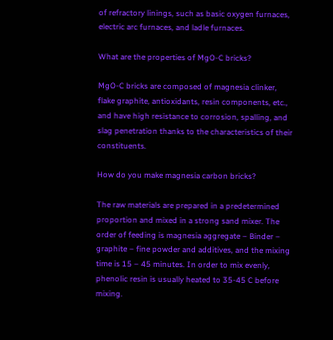of refractory linings, such as basic oxygen furnaces, electric arc furnaces, and ladle furnaces.

What are the properties of MgO-C bricks?

MgO-C bricks are composed of magnesia clinker, flake graphite, antioxidants, resin components, etc., and have high resistance to corrosion, spalling, and slag penetration thanks to the characteristics of their constituents.

How do you make magnesia carbon bricks?

The raw materials are prepared in a predetermined proportion and mixed in a strong sand mixer. The order of feeding is magnesia aggregate – Binder – graphite – fine powder and additives, and the mixing time is 15 – 45 minutes. In order to mix evenly, phenolic resin is usually heated to 35-45 C before mixing.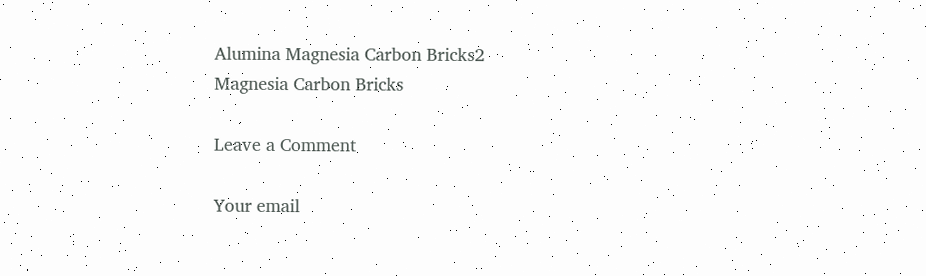Alumina Magnesia Carbon Bricks2
Magnesia Carbon Bricks

Leave a Comment

Your email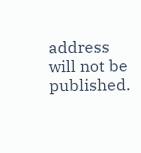address will not be published.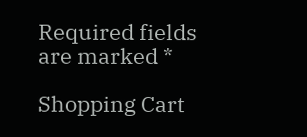Required fields are marked *

Shopping Cart